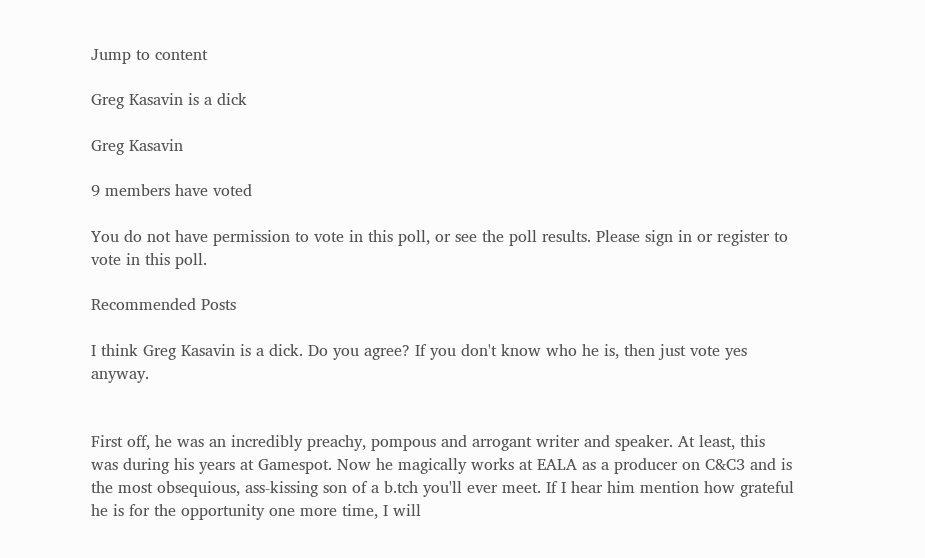Jump to content

Greg Kasavin is a dick

Greg Kasavin

9 members have voted

You do not have permission to vote in this poll, or see the poll results. Please sign in or register to vote in this poll.

Recommended Posts

I think Greg Kasavin is a dick. Do you agree? If you don't know who he is, then just vote yes anyway.


First off, he was an incredibly preachy, pompous and arrogant writer and speaker. At least, this was during his years at Gamespot. Now he magically works at EALA as a producer on C&C3 and is the most obsequious, ass-kissing son of a b.tch you'll ever meet. If I hear him mention how grateful he is for the opportunity one more time, I will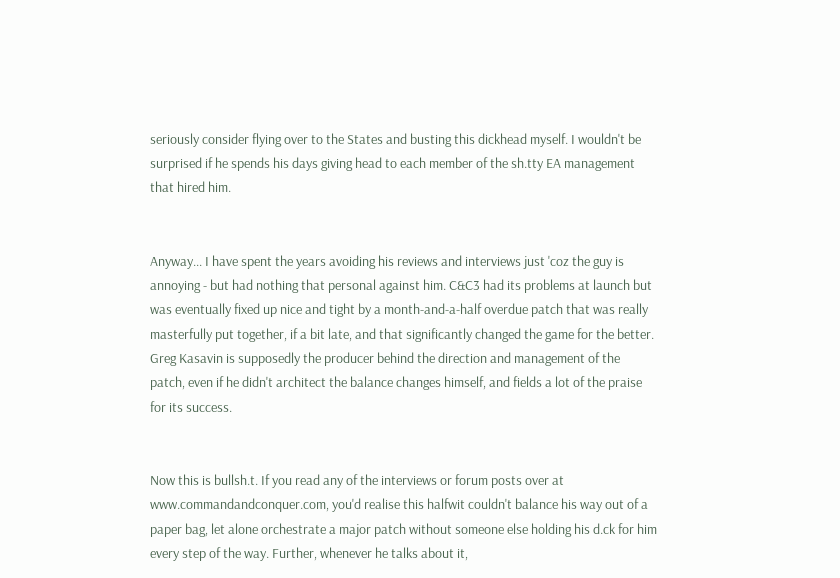seriously consider flying over to the States and busting this dickhead myself. I wouldn't be surprised if he spends his days giving head to each member of the sh.tty EA management that hired him.


Anyway... I have spent the years avoiding his reviews and interviews just 'coz the guy is annoying - but had nothing that personal against him. C&C3 had its problems at launch but was eventually fixed up nice and tight by a month-and-a-half overdue patch that was really masterfully put together, if a bit late, and that significantly changed the game for the better. Greg Kasavin is supposedly the producer behind the direction and management of the patch, even if he didn't architect the balance changes himself, and fields a lot of the praise for its success.


Now this is bullsh.t. If you read any of the interviews or forum posts over at www.commandandconquer.com, you'd realise this halfwit couldn't balance his way out of a paper bag, let alone orchestrate a major patch without someone else holding his d.ck for him every step of the way. Further, whenever he talks about it,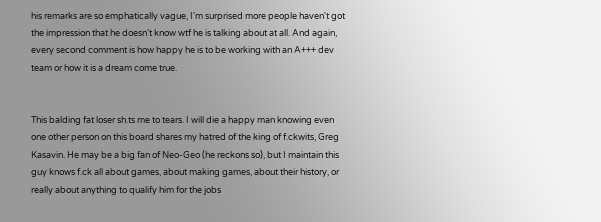his remarks are so emphatically vague, I'm surprised more people haven't got the impression that he doesn't know wtf he is talking about at all. And again, every second comment is how happy he is to be working with an A+++ dev team or how it is a dream come true.


This balding fat loser sh.ts me to tears. I will die a happy man knowing even one other person on this board shares my hatred of the king of f.ckwits, Greg Kasavin. He may be a big fan of Neo-Geo (he reckons so), but I maintain this guy knows f.ck all about games, about making games, about their history, or really about anything to qualify him for the jobs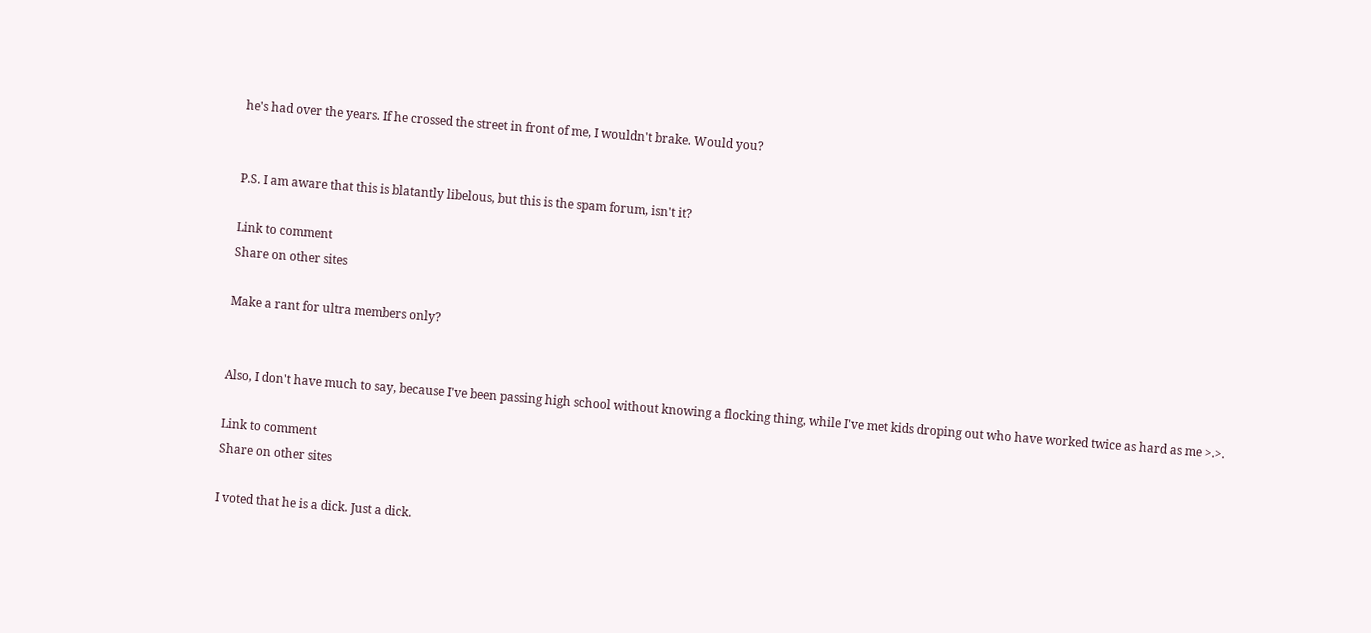he's had over the years. If he crossed the street in front of me, I wouldn't brake. Would you?


P.S. I am aware that this is blatantly libelous, but this is the spam forum, isn't it?

Link to comment
Share on other sites

Make a rant for ultra members only?


Also, I don't have much to say, because I've been passing high school without knowing a flocking thing, while I've met kids droping out who have worked twice as hard as me >.>.

Link to comment
Share on other sites

I voted that he is a dick. Just a dick.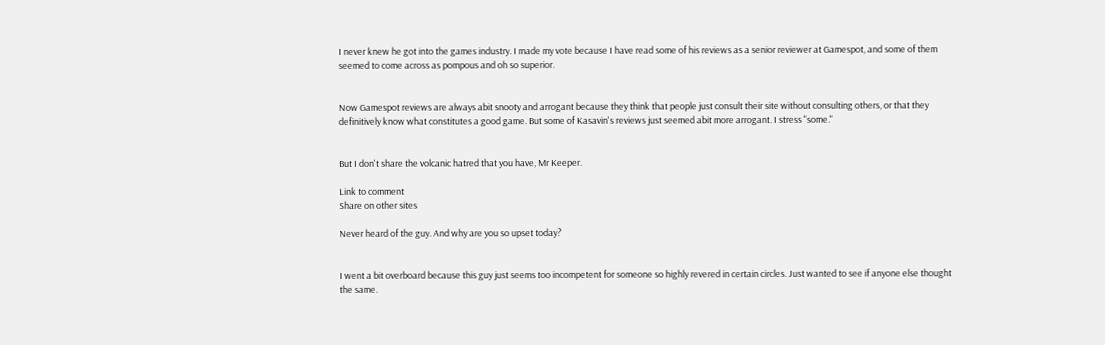I never knew he got into the games industry. I made my vote because I have read some of his reviews as a senior reviewer at Gamespot, and some of them seemed to come across as pompous and oh so superior.


Now Gamespot reviews are always abit snooty and arrogant because they think that people just consult their site without consulting others, or that they definitively know what constitutes a good game. But some of Kasavin's reviews just seemed abit more arrogant. I stress "some."


But I don't share the volcanic hatred that you have, Mr Keeper.

Link to comment
Share on other sites

Never heard of the guy. And why are you so upset today?


I went a bit overboard because this guy just seems too incompetent for someone so highly revered in certain circles. Just wanted to see if anyone else thought the same.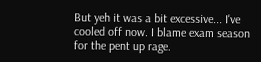But yeh it was a bit excessive... I've cooled off now. I blame exam season for the pent up rage.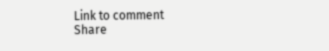Link to comment
Share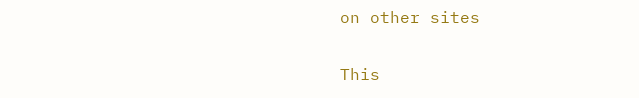on other sites

This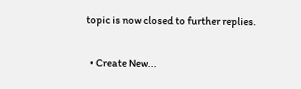topic is now closed to further replies.

  • Create New...